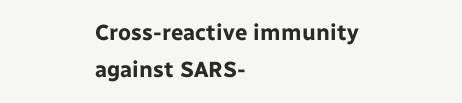Cross-reactive immunity against SARS-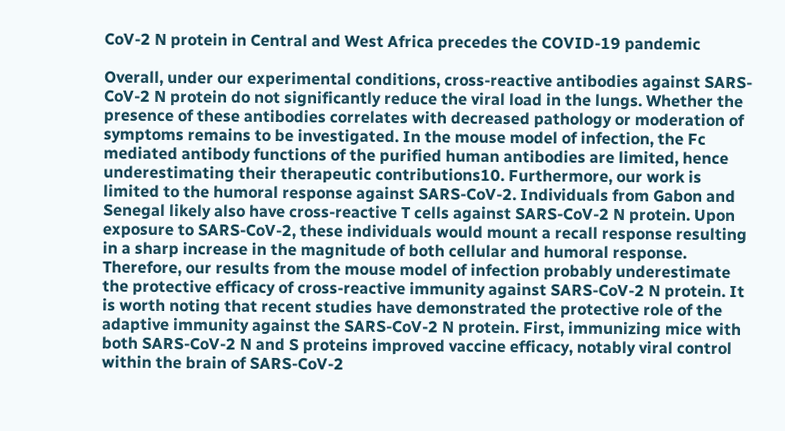CoV-2 N protein in Central and West Africa precedes the COVID-19 pandemic

Overall, under our experimental conditions, cross-reactive antibodies against SARS-CoV-2 N protein do not significantly reduce the viral load in the lungs. Whether the presence of these antibodies correlates with decreased pathology or moderation of symptoms remains to be investigated. In the mouse model of infection, the Fc mediated antibody functions of the purified human antibodies are limited, hence underestimating their therapeutic contributions10. Furthermore, our work is limited to the humoral response against SARS-CoV-2. Individuals from Gabon and Senegal likely also have cross-reactive T cells against SARS-CoV-2 N protein. Upon exposure to SARS-CoV-2, these individuals would mount a recall response resulting in a sharp increase in the magnitude of both cellular and humoral response. Therefore, our results from the mouse model of infection probably underestimate the protective efficacy of cross-reactive immunity against SARS-CoV-2 N protein. It is worth noting that recent studies have demonstrated the protective role of the adaptive immunity against the SARS-CoV-2 N protein. First, immunizing mice with both SARS-CoV-2 N and S proteins improved vaccine efficacy, notably viral control within the brain of SARS-CoV-2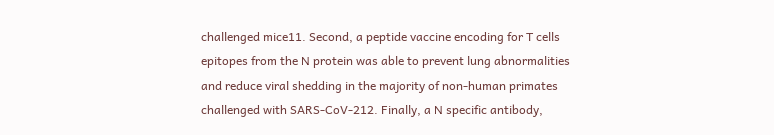challenged mice11. Second, a peptide vaccine encoding for T cells epitopes from the N protein was able to prevent lung abnormalities and reduce viral shedding in the majority of non-human primates challenged with SARS-CoV-212. Finally, a N specific antibody,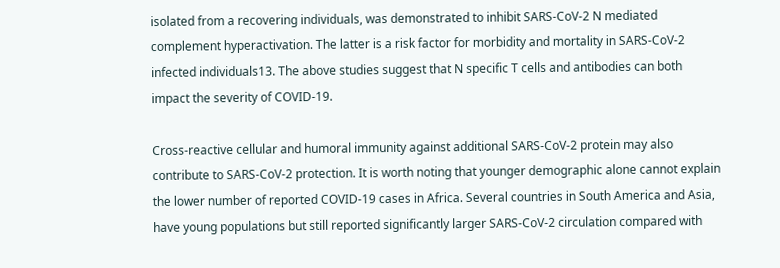isolated from a recovering individuals, was demonstrated to inhibit SARS-CoV-2 N mediated complement hyperactivation. The latter is a risk factor for morbidity and mortality in SARS-CoV-2 infected individuals13. The above studies suggest that N specific T cells and antibodies can both impact the severity of COVID-19.

Cross-reactive cellular and humoral immunity against additional SARS-CoV-2 protein may also contribute to SARS-CoV-2 protection. It is worth noting that younger demographic alone cannot explain the lower number of reported COVID-19 cases in Africa. Several countries in South America and Asia, have young populations but still reported significantly larger SARS-CoV-2 circulation compared with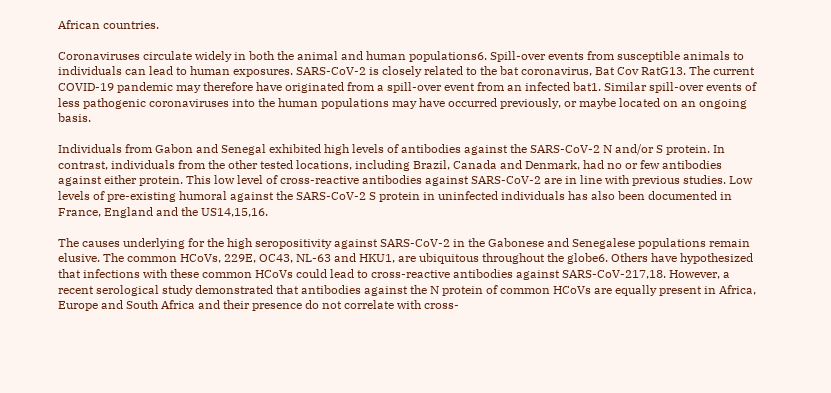African countries.

Coronaviruses circulate widely in both the animal and human populations6. Spill-over events from susceptible animals to individuals can lead to human exposures. SARS-CoV-2 is closely related to the bat coronavirus, Bat Cov RatG13. The current COVID-19 pandemic may therefore have originated from a spill-over event from an infected bat1. Similar spill-over events of less pathogenic coronaviruses into the human populations may have occurred previously, or maybe located on an ongoing basis.

Individuals from Gabon and Senegal exhibited high levels of antibodies against the SARS-CoV-2 N and/or S protein. In contrast, individuals from the other tested locations, including Brazil, Canada and Denmark, had no or few antibodies against either protein. This low level of cross-reactive antibodies against SARS-CoV-2 are in line with previous studies. Low levels of pre-existing humoral against the SARS-CoV-2 S protein in uninfected individuals has also been documented in France, England and the US14,15,16.

The causes underlying for the high seropositivity against SARS-CoV-2 in the Gabonese and Senegalese populations remain elusive. The common HCoVs, 229E, OC43, NL-63 and HKU1, are ubiquitous throughout the globe6. Others have hypothesized that infections with these common HCoVs could lead to cross-reactive antibodies against SARS-CoV-217,18. However, a recent serological study demonstrated that antibodies against the N protein of common HCoVs are equally present in Africa, Europe and South Africa and their presence do not correlate with cross-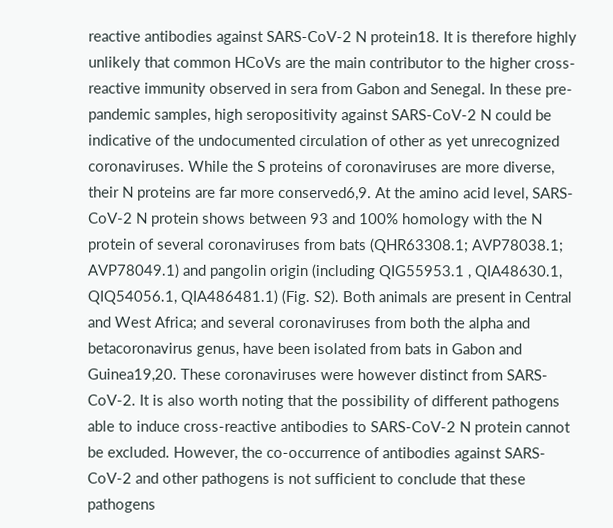reactive antibodies against SARS-CoV-2 N protein18. It is therefore highly unlikely that common HCoVs are the main contributor to the higher cross-reactive immunity observed in sera from Gabon and Senegal. In these pre-pandemic samples, high seropositivity against SARS-CoV-2 N could be indicative of the undocumented circulation of other as yet unrecognized coronaviruses. While the S proteins of coronaviruses are more diverse, their N proteins are far more conserved6,9. At the amino acid level, SARS-CoV-2 N protein shows between 93 and 100% homology with the N protein of several coronaviruses from bats (QHR63308.1; AVP78038.1; AVP78049.1) and pangolin origin (including QIG55953.1 , QIA48630.1, QIQ54056.1, QIA486481.1) (Fig. S2). Both animals are present in Central and West Africa; and several coronaviruses from both the alpha and betacoronavirus genus, have been isolated from bats in Gabon and Guinea19,20. These coronaviruses were however distinct from SARS-CoV-2. It is also worth noting that the possibility of different pathogens able to induce cross-reactive antibodies to SARS-CoV-2 N protein cannot be excluded. However, the co-occurrence of antibodies against SARS-CoV-2 and other pathogens is not sufficient to conclude that these pathogens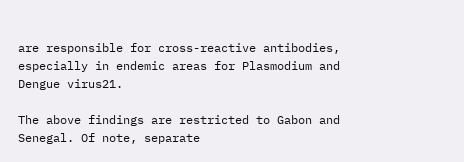are responsible for cross-reactive antibodies, especially in endemic areas for Plasmodium and Dengue virus21.

The above findings are restricted to Gabon and Senegal. Of note, separate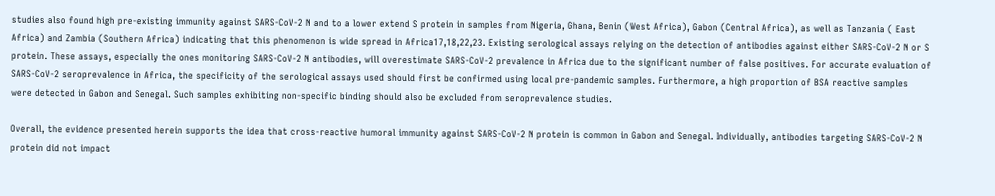studies also found high pre-existing immunity against SARS-CoV-2 N and to a lower extend S protein in samples from Nigeria, Ghana, Benin (West Africa), Gabon (Central Africa), as well as Tanzania ( East Africa) and Zambia (Southern Africa) indicating that this phenomenon is wide spread in Africa17,18,22,23. Existing serological assays relying on the detection of antibodies against either SARS-CoV-2 N or S protein. These assays, especially the ones monitoring SARS-CoV-2 N antibodies, will overestimate SARS-CoV-2 prevalence in Africa due to the significant number of false positives. For accurate evaluation of SARS-CoV-2 seroprevalence in Africa, the specificity of the serological assays used should first be confirmed using local pre-pandemic samples. Furthermore, a high proportion of BSA reactive samples were detected in Gabon and Senegal. Such samples exhibiting non-specific binding should also be excluded from seroprevalence studies.

Overall, the evidence presented herein supports the idea that cross-reactive humoral immunity against SARS-CoV-2 N protein is common in Gabon and Senegal. Individually, antibodies targeting SARS-CoV-2 N protein did not impact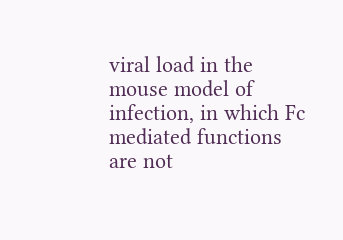viral load in the mouse model of infection, in which Fc mediated functions are not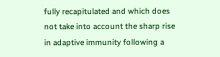fully recapitulated and which does not take into account the sharp rise in adaptive immunity following a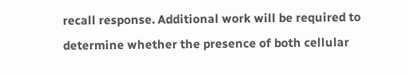recall response. Additional work will be required to determine whether the presence of both cellular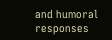and humoral responses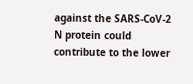against the SARS-CoV-2 N protein could contribute to the lower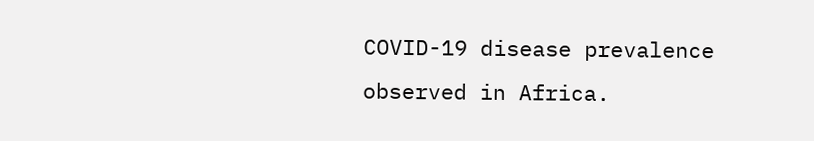COVID-19 disease prevalence observed in Africa.